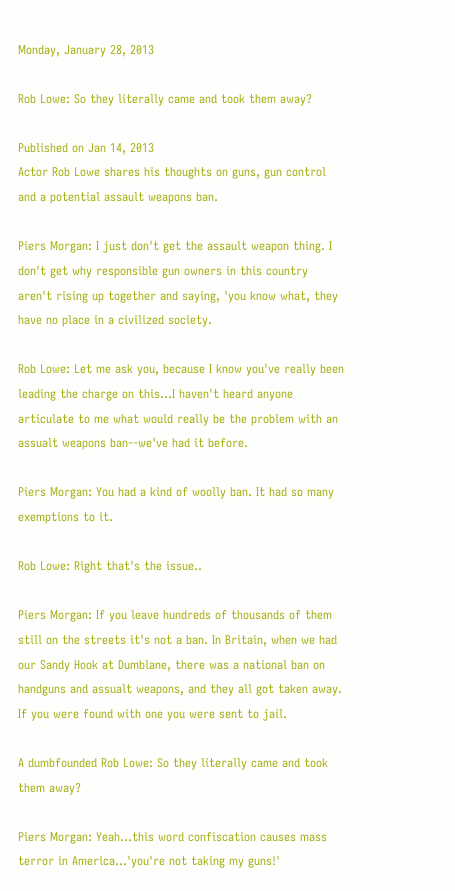Monday, January 28, 2013

Rob Lowe: So they literally came and took them away?

Published on Jan 14, 2013
Actor Rob Lowe shares his thoughts on guns, gun control and a potential assault weapons ban.

Piers Morgan: I just don't get the assault weapon thing. I don't get why responsible gun owners in this country aren't rising up together and saying, 'you know what, they have no place in a civilized society.

Rob Lowe: Let me ask you, because I know you've really been leading the charge on this...I haven't heard anyone articulate to me what would really be the problem with an assualt weapons ban--we've had it before.

Piers Morgan: You had a kind of woolly ban. It had so many exemptions to it.

Rob Lowe: Right that's the issue..

Piers Morgan: If you leave hundreds of thousands of them still on the streets it's not a ban. In Britain, when we had our Sandy Hook at Dumblane, there was a national ban on handguns and assualt weapons, and they all got taken away. If you were found with one you were sent to jail.

A dumbfounded Rob Lowe: So they literally came and took them away?

Piers Morgan: Yeah...this word confiscation causes mass terror in America...'you're not taking my guns!'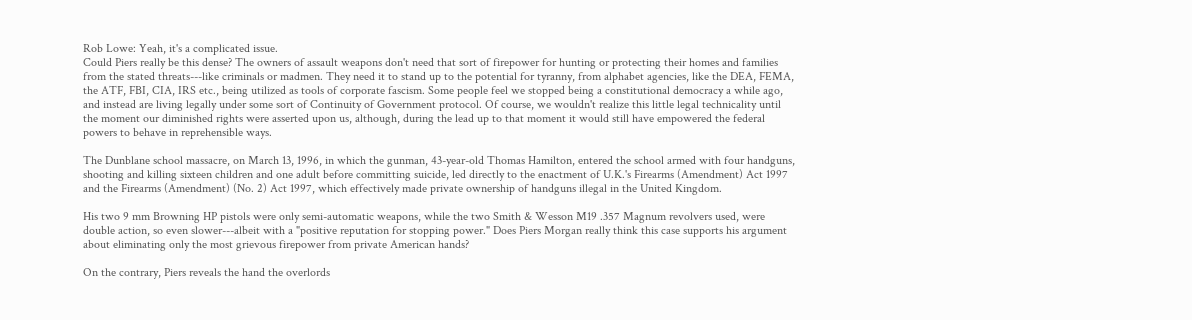Rob Lowe: Yeah, it's a complicated issue.
Could Piers really be this dense? The owners of assault weapons don't need that sort of firepower for hunting or protecting their homes and families from the stated threats---like criminals or madmen. They need it to stand up to the potential for tyranny, from alphabet agencies, like the DEA, FEMA, the ATF, FBI, CIA, IRS etc., being utilized as tools of corporate fascism. Some people feel we stopped being a constitutional democracy a while ago, and instead are living legally under some sort of Continuity of Government protocol. Of course, we wouldn't realize this little legal technicality until the moment our diminished rights were asserted upon us, although, during the lead up to that moment it would still have empowered the federal powers to behave in reprehensible ways.

The Dunblane school massacre, on March 13, 1996, in which the gunman, 43-year-old Thomas Hamilton, entered the school armed with four handguns, shooting and killing sixteen children and one adult before committing suicide, led directly to the enactment of U.K.'s Firearms (Amendment) Act 1997 and the Firearms (Amendment) (No. 2) Act 1997, which effectively made private ownership of handguns illegal in the United Kingdom.

His two 9 mm Browning HP pistols were only semi-automatic weapons, while the two Smith & Wesson M19 .357 Magnum revolvers used, were double action, so even slower---albeit with a "positive reputation for stopping power." Does Piers Morgan really think this case supports his argument about eliminating only the most grievous firepower from private American hands?

On the contrary, Piers reveals the hand the overlords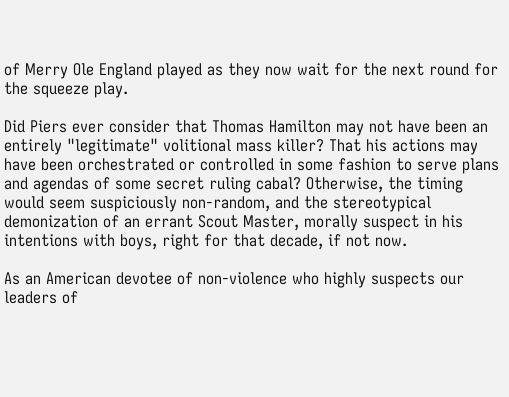of Merry Ole England played as they now wait for the next round for the squeeze play.

Did Piers ever consider that Thomas Hamilton may not have been an entirely "legitimate" volitional mass killer? That his actions may have been orchestrated or controlled in some fashion to serve plans and agendas of some secret ruling cabal? Otherwise, the timing would seem suspiciously non-random, and the stereotypical demonization of an errant Scout Master, morally suspect in his intentions with boys, right for that decade, if not now.

As an American devotee of non-violence who highly suspects our leaders of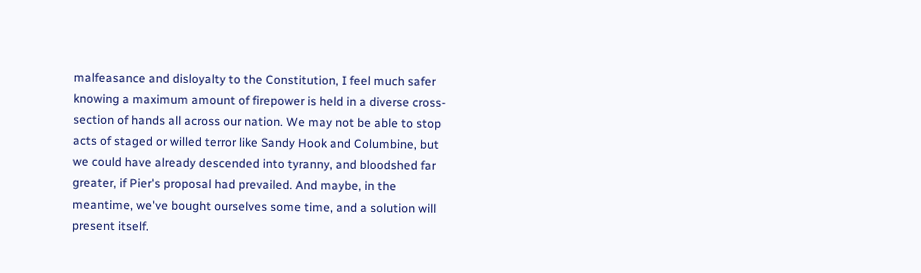malfeasance and disloyalty to the Constitution, I feel much safer knowing a maximum amount of firepower is held in a diverse cross-section of hands all across our nation. We may not be able to stop acts of staged or willed terror like Sandy Hook and Columbine, but we could have already descended into tyranny, and bloodshed far greater, if Pier's proposal had prevailed. And maybe, in the meantime, we've bought ourselves some time, and a solution will present itself.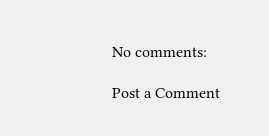No comments:

Post a Comment